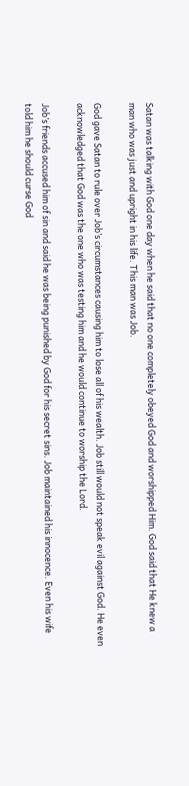Satan was talking with God one day when he said that no one completely obeyed God and worshipped Him. God said that He knew a man who was just and upright in his life. This man was Job.

God gave Satan to rule over Job’s circumstances causing him to lose all of his wealth. Job still would not speak evil against God. He even acknowledged that God was the one who was testing him and he would continue to worship the Lord.

Job’s friends accused him of sin and said he was being punished by God for his secret sins. Job maintained his innocence. Even his wife told him he should curse God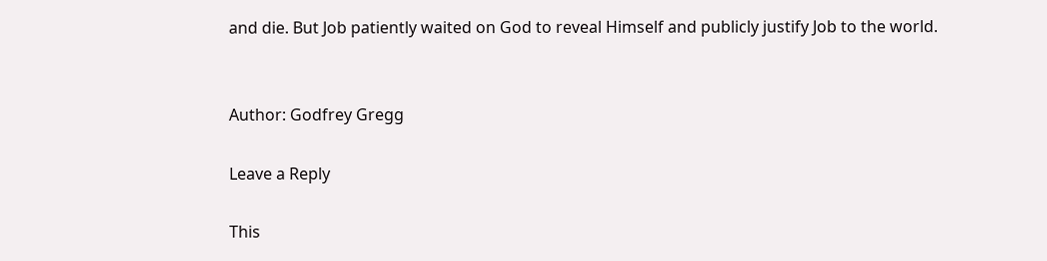and die. But Job patiently waited on God to reveal Himself and publicly justify Job to the world.


Author: Godfrey Gregg

Leave a Reply

This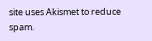site uses Akismet to reduce spam.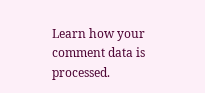Learn how your comment data is processed.